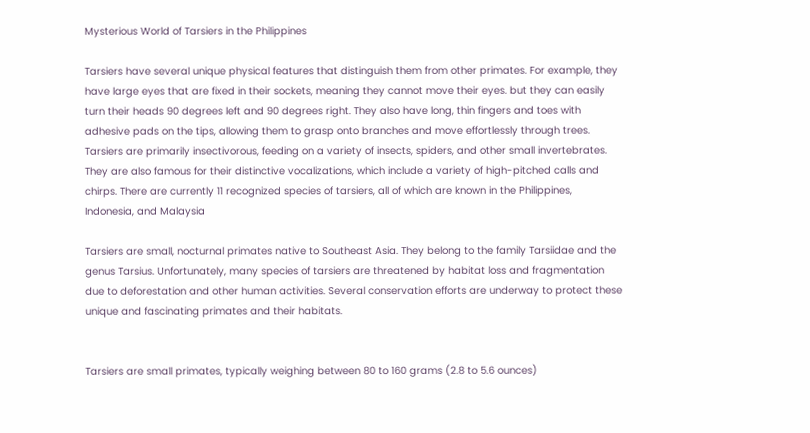Mysterious World of Tarsiers in the Philippines

Tarsiers have several unique physical features that distinguish them from other primates. For example, they have large eyes that are fixed in their sockets, meaning they cannot move their eyes. but they can easily turn their heads 90 degrees left and 90 degrees right. They also have long, thin fingers and toes with adhesive pads on the tips, allowing them to grasp onto branches and move effortlessly through trees. Tarsiers are primarily insectivorous, feeding on a variety of insects, spiders, and other small invertebrates. They are also famous for their distinctive vocalizations, which include a variety of high-pitched calls and chirps. There are currently 11 recognized species of tarsiers, all of which are known in the Philippines, Indonesia, and Malaysia

Tarsiers are small, nocturnal primates native to Southeast Asia. They belong to the family Tarsiidae and the genus Tarsius. Unfortunately, many species of tarsiers are threatened by habitat loss and fragmentation due to deforestation and other human activities. Several conservation efforts are underway to protect these unique and fascinating primates and their habitats.


Tarsiers are small primates, typically weighing between 80 to 160 grams (2.8 to 5.6 ounces)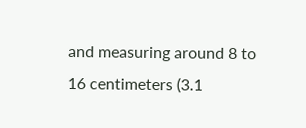and measuring around 8 to 16 centimeters (3.1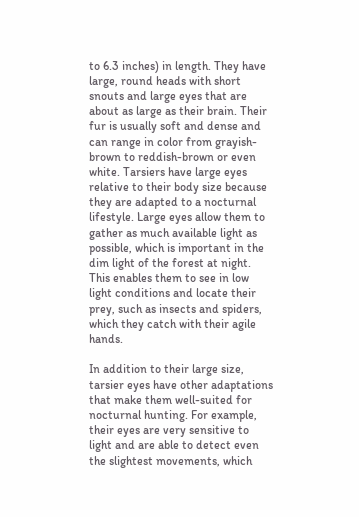to 6.3 inches) in length. They have large, round heads with short snouts and large eyes that are about as large as their brain. Their fur is usually soft and dense and can range in color from grayish-brown to reddish-brown or even white. Tarsiers have large eyes relative to their body size because they are adapted to a nocturnal lifestyle. Large eyes allow them to gather as much available light as possible, which is important in the dim light of the forest at night. This enables them to see in low light conditions and locate their prey, such as insects and spiders, which they catch with their agile hands.

In addition to their large size, tarsier eyes have other adaptations that make them well-suited for nocturnal hunting. For example, their eyes are very sensitive to light and are able to detect even the slightest movements, which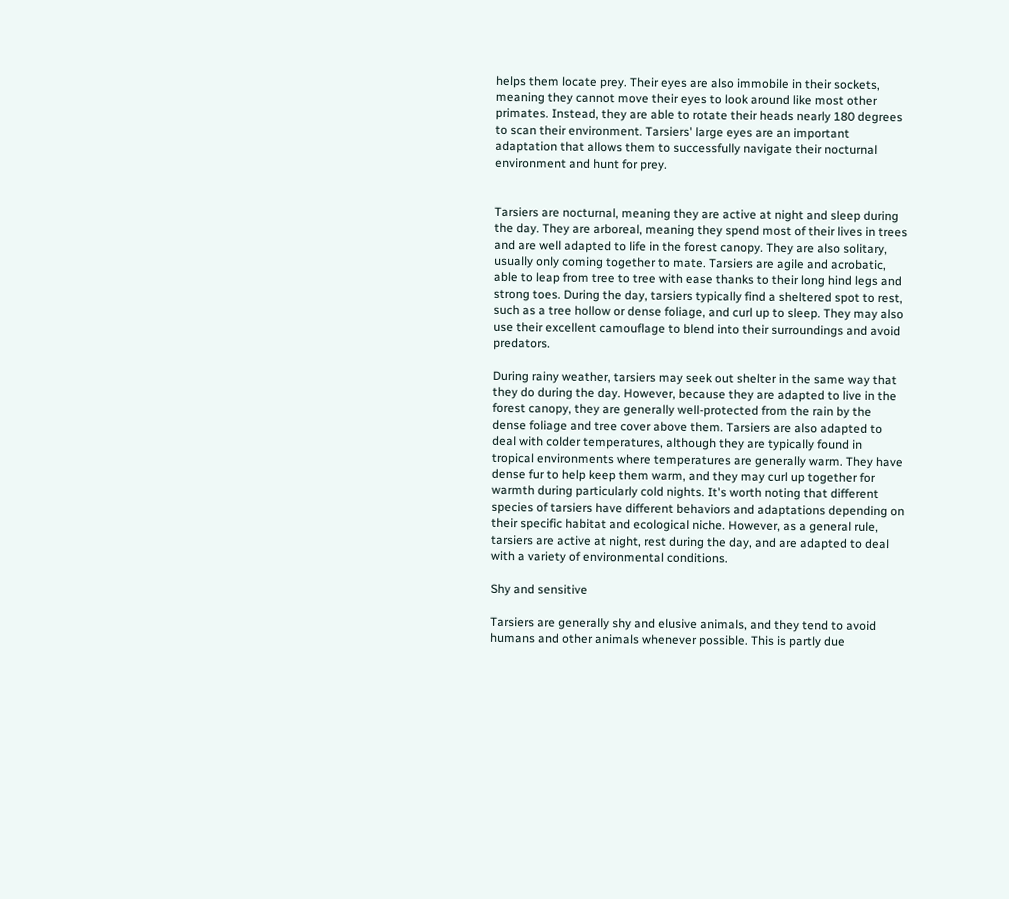helps them locate prey. Their eyes are also immobile in their sockets, meaning they cannot move their eyes to look around like most other primates. Instead, they are able to rotate their heads nearly 180 degrees to scan their environment. Tarsiers' large eyes are an important adaptation that allows them to successfully navigate their nocturnal environment and hunt for prey.


Tarsiers are nocturnal, meaning they are active at night and sleep during the day. They are arboreal, meaning they spend most of their lives in trees and are well adapted to life in the forest canopy. They are also solitary, usually only coming together to mate. Tarsiers are agile and acrobatic, able to leap from tree to tree with ease thanks to their long hind legs and strong toes. During the day, tarsiers typically find a sheltered spot to rest, such as a tree hollow or dense foliage, and curl up to sleep. They may also use their excellent camouflage to blend into their surroundings and avoid predators.

During rainy weather, tarsiers may seek out shelter in the same way that they do during the day. However, because they are adapted to live in the forest canopy, they are generally well-protected from the rain by the dense foliage and tree cover above them. Tarsiers are also adapted to deal with colder temperatures, although they are typically found in tropical environments where temperatures are generally warm. They have dense fur to help keep them warm, and they may curl up together for warmth during particularly cold nights. It's worth noting that different species of tarsiers have different behaviors and adaptations depending on their specific habitat and ecological niche. However, as a general rule, tarsiers are active at night, rest during the day, and are adapted to deal with a variety of environmental conditions.

Shy and sensitive

Tarsiers are generally shy and elusive animals, and they tend to avoid humans and other animals whenever possible. This is partly due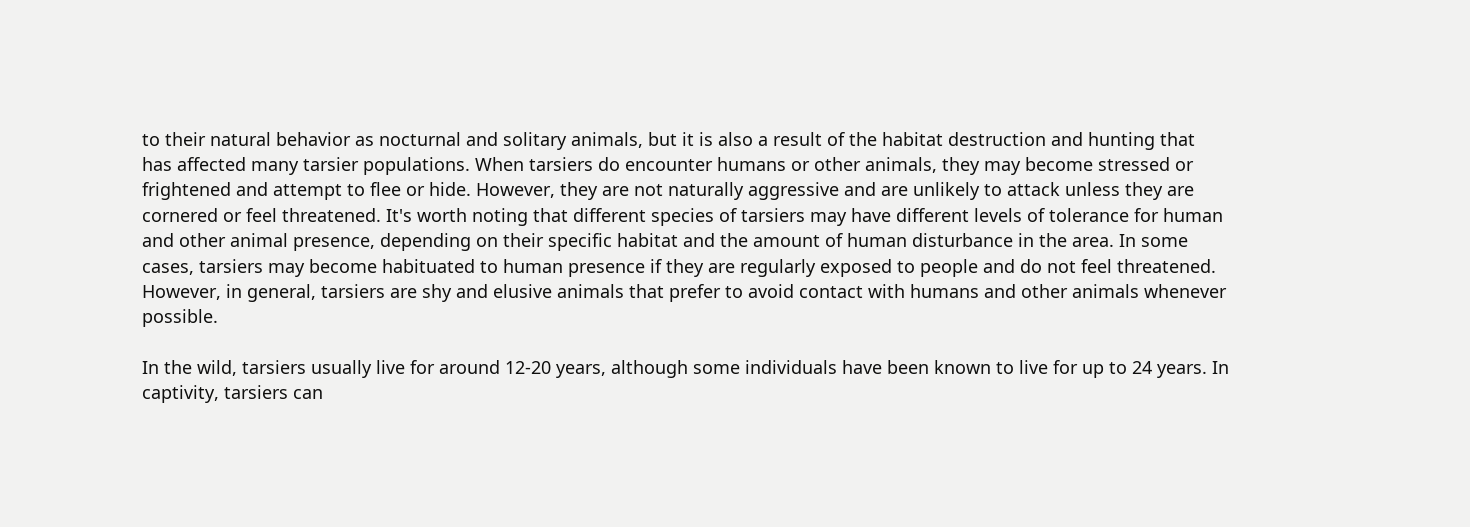to their natural behavior as nocturnal and solitary animals, but it is also a result of the habitat destruction and hunting that has affected many tarsier populations. When tarsiers do encounter humans or other animals, they may become stressed or frightened and attempt to flee or hide. However, they are not naturally aggressive and are unlikely to attack unless they are cornered or feel threatened. It's worth noting that different species of tarsiers may have different levels of tolerance for human and other animal presence, depending on their specific habitat and the amount of human disturbance in the area. In some cases, tarsiers may become habituated to human presence if they are regularly exposed to people and do not feel threatened. However, in general, tarsiers are shy and elusive animals that prefer to avoid contact with humans and other animals whenever possible.

In the wild, tarsiers usually live for around 12-20 years, although some individuals have been known to live for up to 24 years. In captivity, tarsiers can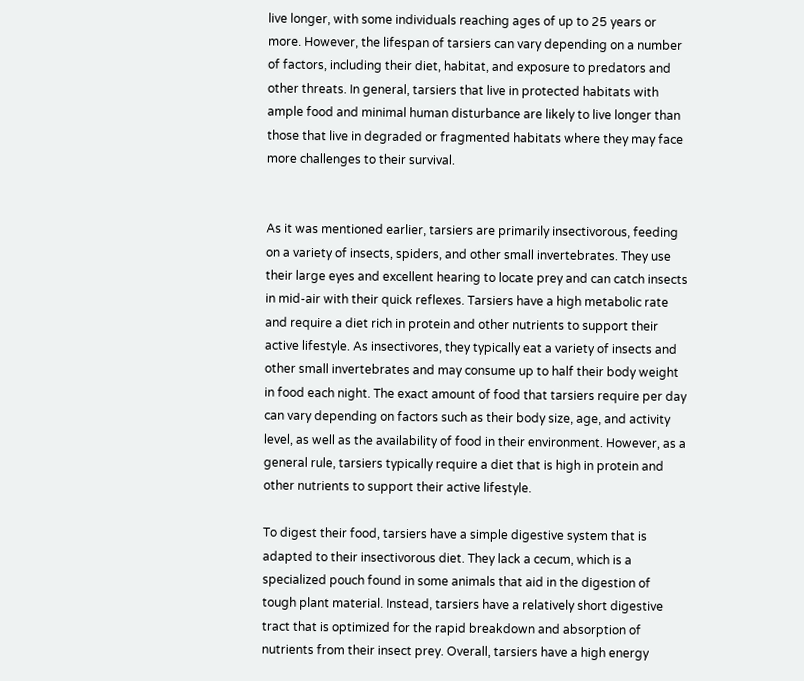live longer, with some individuals reaching ages of up to 25 years or more. However, the lifespan of tarsiers can vary depending on a number of factors, including their diet, habitat, and exposure to predators and other threats. In general, tarsiers that live in protected habitats with ample food and minimal human disturbance are likely to live longer than those that live in degraded or fragmented habitats where they may face more challenges to their survival.


As it was mentioned earlier, tarsiers are primarily insectivorous, feeding on a variety of insects, spiders, and other small invertebrates. They use their large eyes and excellent hearing to locate prey and can catch insects in mid-air with their quick reflexes. Tarsiers have a high metabolic rate and require a diet rich in protein and other nutrients to support their active lifestyle. As insectivores, they typically eat a variety of insects and other small invertebrates and may consume up to half their body weight in food each night. The exact amount of food that tarsiers require per day can vary depending on factors such as their body size, age, and activity level, as well as the availability of food in their environment. However, as a general rule, tarsiers typically require a diet that is high in protein and other nutrients to support their active lifestyle.

To digest their food, tarsiers have a simple digestive system that is adapted to their insectivorous diet. They lack a cecum, which is a specialized pouch found in some animals that aid in the digestion of tough plant material. Instead, tarsiers have a relatively short digestive tract that is optimized for the rapid breakdown and absorption of nutrients from their insect prey. Overall, tarsiers have a high energy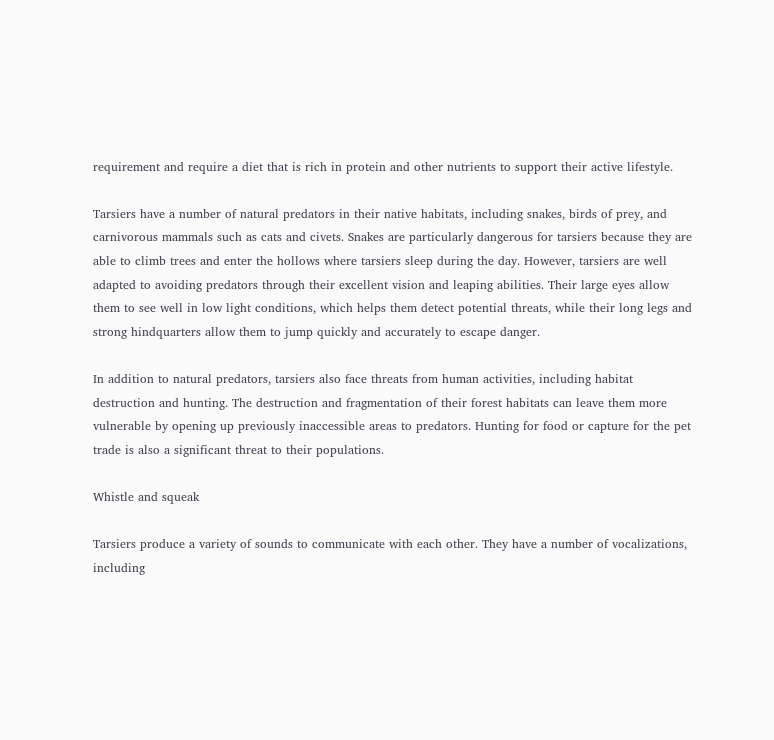requirement and require a diet that is rich in protein and other nutrients to support their active lifestyle.

Tarsiers have a number of natural predators in their native habitats, including snakes, birds of prey, and carnivorous mammals such as cats and civets. Snakes are particularly dangerous for tarsiers because they are able to climb trees and enter the hollows where tarsiers sleep during the day. However, tarsiers are well adapted to avoiding predators through their excellent vision and leaping abilities. Their large eyes allow them to see well in low light conditions, which helps them detect potential threats, while their long legs and strong hindquarters allow them to jump quickly and accurately to escape danger.

In addition to natural predators, tarsiers also face threats from human activities, including habitat destruction and hunting. The destruction and fragmentation of their forest habitats can leave them more vulnerable by opening up previously inaccessible areas to predators. Hunting for food or capture for the pet trade is also a significant threat to their populations.

Whistle and squeak

Tarsiers produce a variety of sounds to communicate with each other. They have a number of vocalizations, including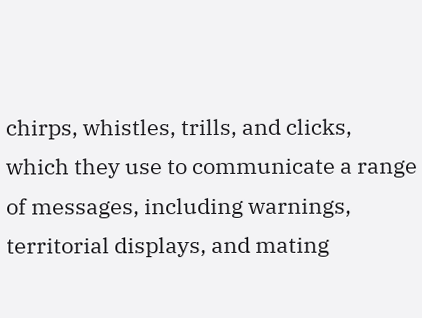chirps, whistles, trills, and clicks, which they use to communicate a range of messages, including warnings, territorial displays, and mating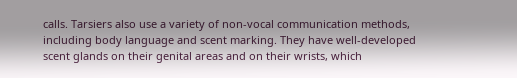calls. Tarsiers also use a variety of non-vocal communication methods, including body language and scent marking. They have well-developed scent glands on their genital areas and on their wrists, which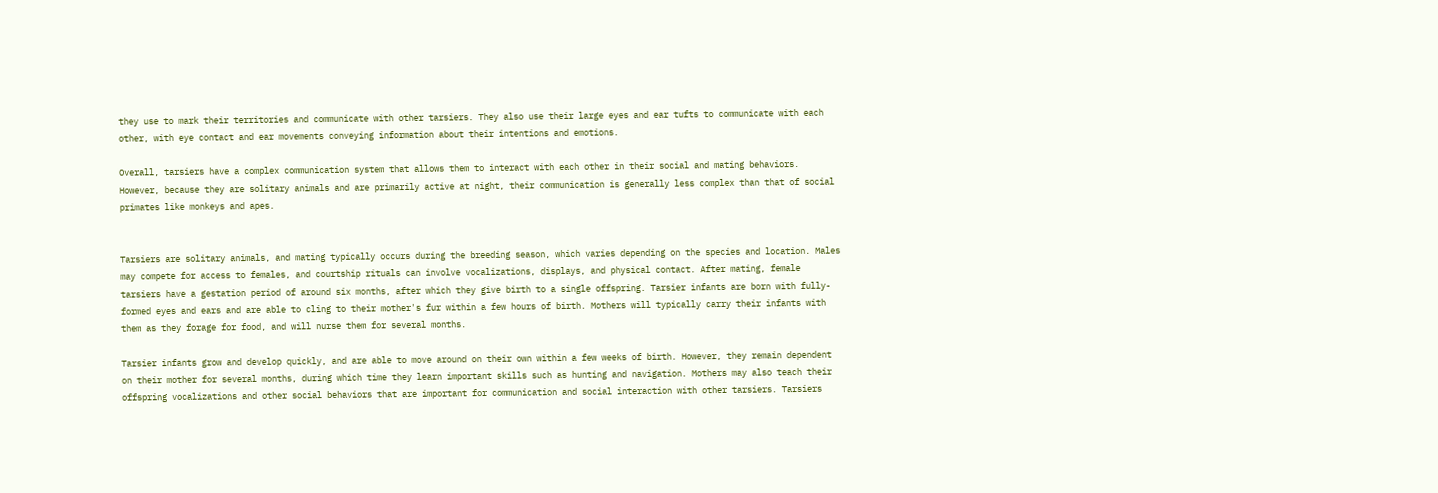they use to mark their territories and communicate with other tarsiers. They also use their large eyes and ear tufts to communicate with each other, with eye contact and ear movements conveying information about their intentions and emotions.

Overall, tarsiers have a complex communication system that allows them to interact with each other in their social and mating behaviors. However, because they are solitary animals and are primarily active at night, their communication is generally less complex than that of social primates like monkeys and apes.


Tarsiers are solitary animals, and mating typically occurs during the breeding season, which varies depending on the species and location. Males may compete for access to females, and courtship rituals can involve vocalizations, displays, and physical contact. After mating, female tarsiers have a gestation period of around six months, after which they give birth to a single offspring. Tarsier infants are born with fully-formed eyes and ears and are able to cling to their mother's fur within a few hours of birth. Mothers will typically carry their infants with them as they forage for food, and will nurse them for several months.

Tarsier infants grow and develop quickly, and are able to move around on their own within a few weeks of birth. However, they remain dependent on their mother for several months, during which time they learn important skills such as hunting and navigation. Mothers may also teach their offspring vocalizations and other social behaviors that are important for communication and social interaction with other tarsiers. Tarsiers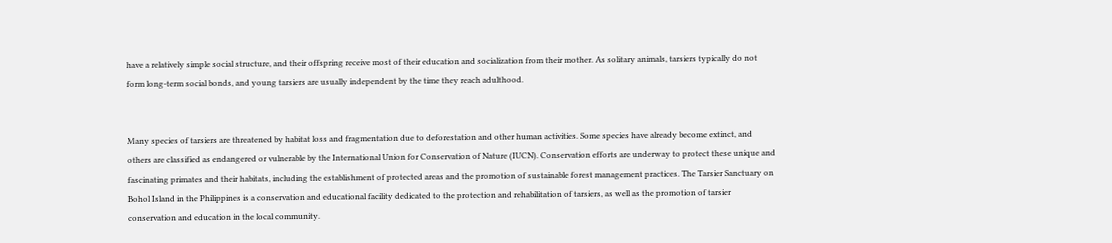have a relatively simple social structure, and their offspring receive most of their education and socialization from their mother. As solitary animals, tarsiers typically do not form long-term social bonds, and young tarsiers are usually independent by the time they reach adulthood.


Many species of tarsiers are threatened by habitat loss and fragmentation due to deforestation and other human activities. Some species have already become extinct, and others are classified as endangered or vulnerable by the International Union for Conservation of Nature (IUCN). Conservation efforts are underway to protect these unique and fascinating primates and their habitats, including the establishment of protected areas and the promotion of sustainable forest management practices. The Tarsier Sanctuary on Bohol Island in the Philippines is a conservation and educational facility dedicated to the protection and rehabilitation of tarsiers, as well as the promotion of tarsier conservation and education in the local community.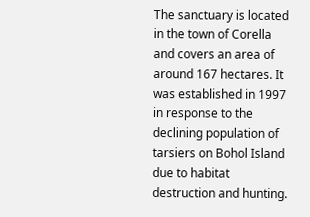The sanctuary is located in the town of Corella and covers an area of around 167 hectares. It was established in 1997 in response to the declining population of tarsiers on Bohol Island due to habitat destruction and hunting.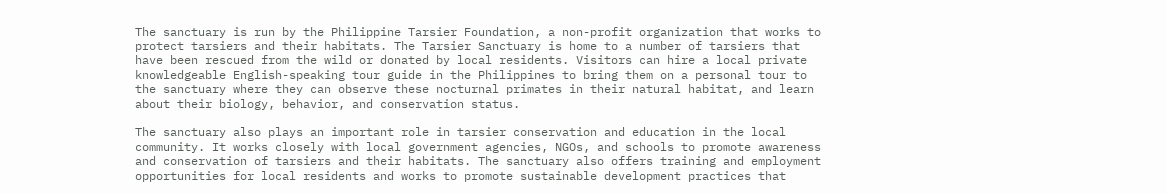The sanctuary is run by the Philippine Tarsier Foundation, a non-profit organization that works to protect tarsiers and their habitats. The Tarsier Sanctuary is home to a number of tarsiers that have been rescued from the wild or donated by local residents. Visitors can hire a local private knowledgeable English-speaking tour guide in the Philippines to bring them on a personal tour to the sanctuary where they can observe these nocturnal primates in their natural habitat, and learn about their biology, behavior, and conservation status.

The sanctuary also plays an important role in tarsier conservation and education in the local community. It works closely with local government agencies, NGOs, and schools to promote awareness and conservation of tarsiers and their habitats. The sanctuary also offers training and employment opportunities for local residents and works to promote sustainable development practices that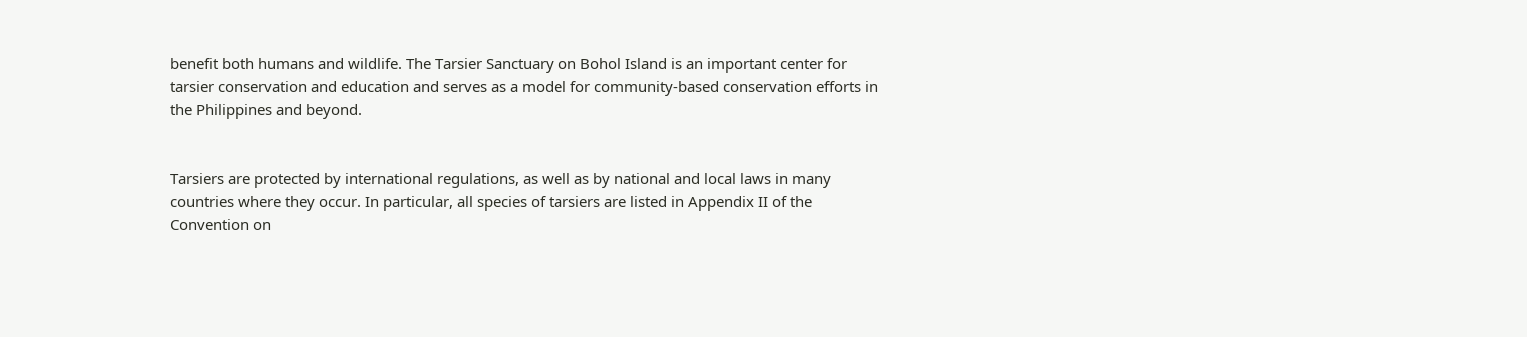benefit both humans and wildlife. The Tarsier Sanctuary on Bohol Island is an important center for tarsier conservation and education and serves as a model for community-based conservation efforts in the Philippines and beyond.


Tarsiers are protected by international regulations, as well as by national and local laws in many countries where they occur. In particular, all species of tarsiers are listed in Appendix II of the Convention on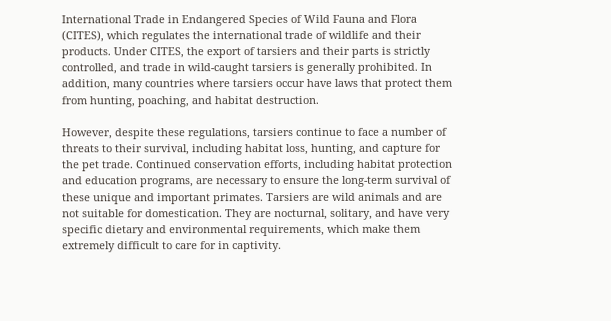International Trade in Endangered Species of Wild Fauna and Flora (CITES), which regulates the international trade of wildlife and their products. Under CITES, the export of tarsiers and their parts is strictly controlled, and trade in wild-caught tarsiers is generally prohibited. In addition, many countries where tarsiers occur have laws that protect them from hunting, poaching, and habitat destruction.

However, despite these regulations, tarsiers continue to face a number of threats to their survival, including habitat loss, hunting, and capture for the pet trade. Continued conservation efforts, including habitat protection and education programs, are necessary to ensure the long-term survival of these unique and important primates. Tarsiers are wild animals and are not suitable for domestication. They are nocturnal, solitary, and have very specific dietary and environmental requirements, which make them extremely difficult to care for in captivity.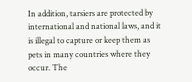In addition, tarsiers are protected by international and national laws, and it is illegal to capture or keep them as pets in many countries where they occur. The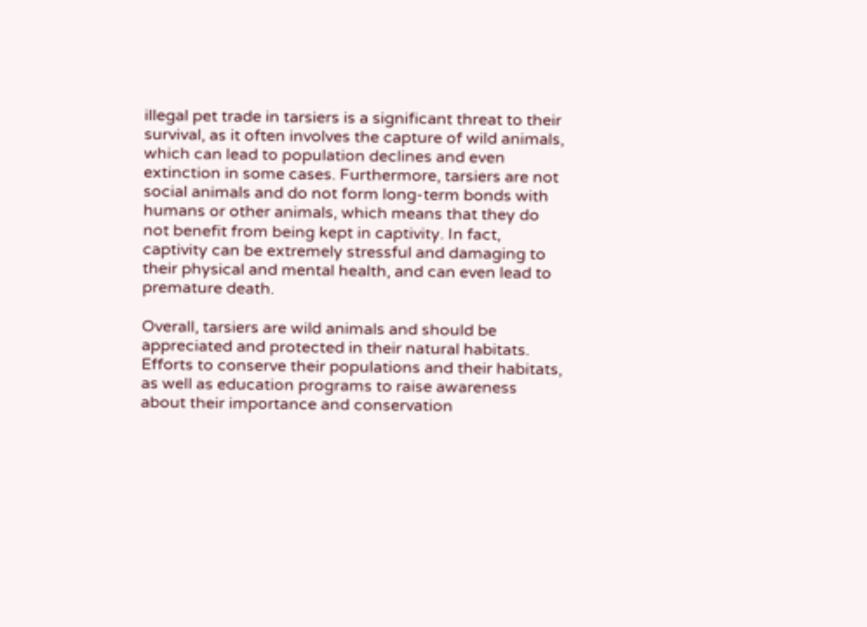illegal pet trade in tarsiers is a significant threat to their survival, as it often involves the capture of wild animals, which can lead to population declines and even extinction in some cases. Furthermore, tarsiers are not social animals and do not form long-term bonds with humans or other animals, which means that they do not benefit from being kept in captivity. In fact, captivity can be extremely stressful and damaging to their physical and mental health, and can even lead to premature death.

Overall, tarsiers are wild animals and should be appreciated and protected in their natural habitats. Efforts to conserve their populations and their habitats, as well as education programs to raise awareness about their importance and conservation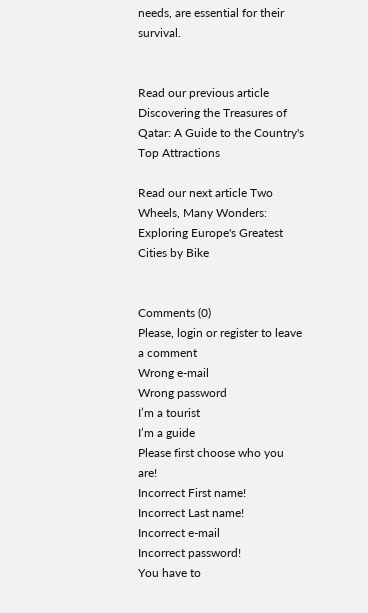needs, are essential for their survival.


Read our previous article Discovering the Treasures of Qatar: A Guide to the Country's Top Attractions

Read our next article Two Wheels, Many Wonders: Exploring Europe's Greatest Cities by Bike


Comments (0)
Please, login or register to leave a comment
Wrong e-mail
Wrong password
I’m a tourist
I’m a guide
Please first choose who you are!
Incorrect First name!
Incorrect Last name!
Incorrect e-mail
Incorrect password!
You have to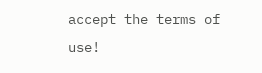accept the terms of use!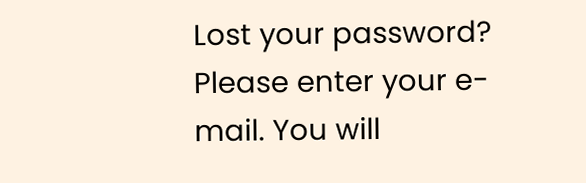Lost your password? Please enter your e-mail. You will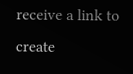receive a link to create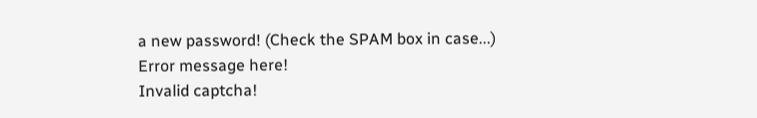a new password! (Check the SPAM box in case...)
Error message here!
Invalid captcha!